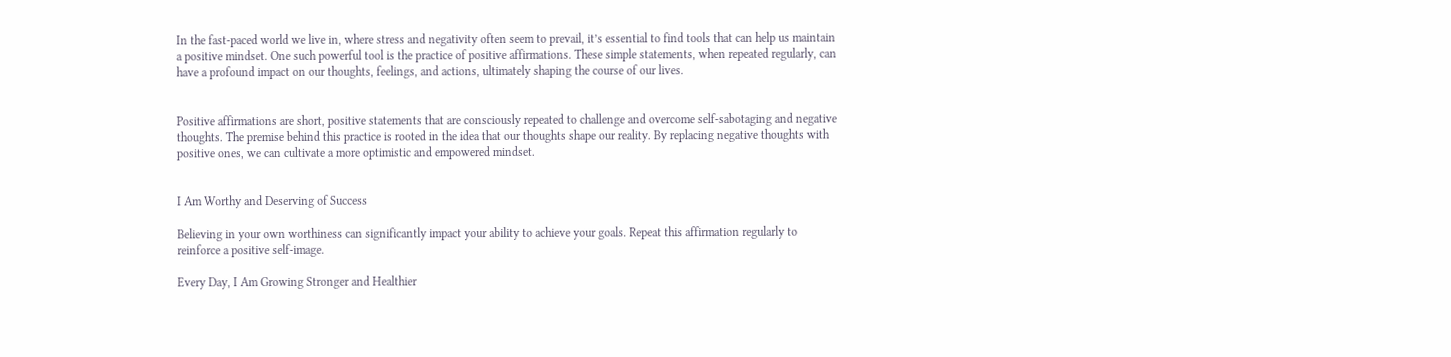In the fast-paced world we live in, where stress and negativity often seem to prevail, it’s essential to find tools that can help us maintain a positive mindset. One such powerful tool is the practice of positive affirmations. These simple statements, when repeated regularly, can have a profound impact on our thoughts, feelings, and actions, ultimately shaping the course of our lives.


Positive affirmations are short, positive statements that are consciously repeated to challenge and overcome self-sabotaging and negative thoughts. The premise behind this practice is rooted in the idea that our thoughts shape our reality. By replacing negative thoughts with positive ones, we can cultivate a more optimistic and empowered mindset.


I Am Worthy and Deserving of Success

Believing in your own worthiness can significantly impact your ability to achieve your goals. Repeat this affirmation regularly to reinforce a positive self-image.

Every Day, I Am Growing Stronger and Healthier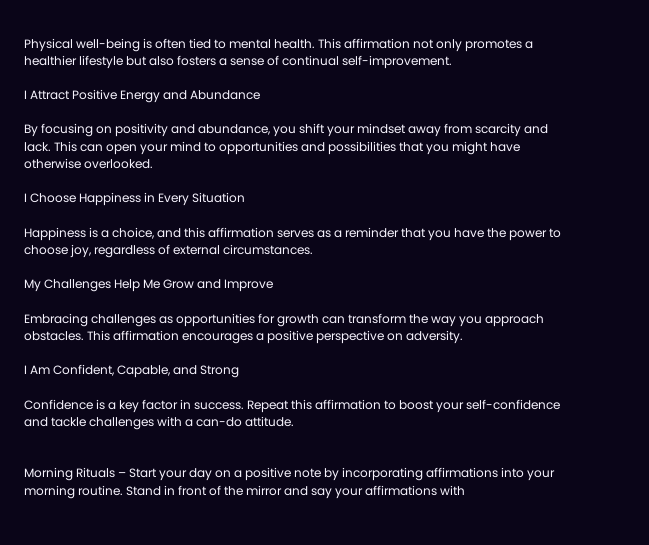Physical well-being is often tied to mental health. This affirmation not only promotes a healthier lifestyle but also fosters a sense of continual self-improvement.

I Attract Positive Energy and Abundance

By focusing on positivity and abundance, you shift your mindset away from scarcity and lack. This can open your mind to opportunities and possibilities that you might have otherwise overlooked.

I Choose Happiness in Every Situation

Happiness is a choice, and this affirmation serves as a reminder that you have the power to choose joy, regardless of external circumstances.

My Challenges Help Me Grow and Improve

Embracing challenges as opportunities for growth can transform the way you approach obstacles. This affirmation encourages a positive perspective on adversity.

I Am Confident, Capable, and Strong

Confidence is a key factor in success. Repeat this affirmation to boost your self-confidence and tackle challenges with a can-do attitude.


Morning Rituals – Start your day on a positive note by incorporating affirmations into your morning routine. Stand in front of the mirror and say your affirmations with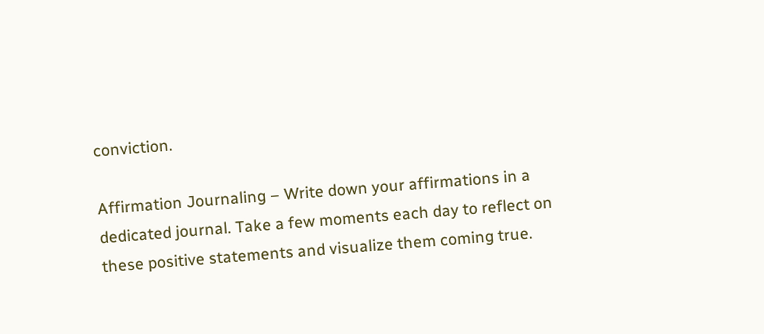conviction.

Affirmation Journaling – Write down your affirmations in a dedicated journal. Take a few moments each day to reflect on these positive statements and visualize them coming true.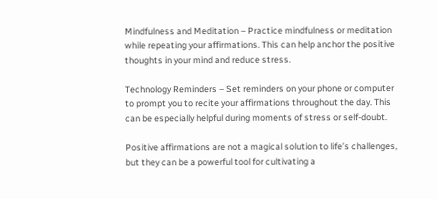Mindfulness and Meditation – Practice mindfulness or meditation while repeating your affirmations. This can help anchor the positive thoughts in your mind and reduce stress.

Technology Reminders – Set reminders on your phone or computer to prompt you to recite your affirmations throughout the day. This can be especially helpful during moments of stress or self-doubt.

Positive affirmations are not a magical solution to life’s challenges, but they can be a powerful tool for cultivating a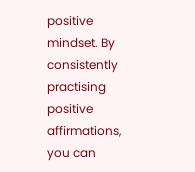positive mindset. By consistently practising positive affirmations, you can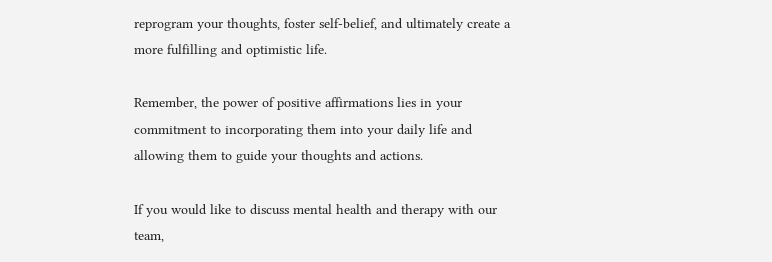reprogram your thoughts, foster self-belief, and ultimately create a more fulfilling and optimistic life.

Remember, the power of positive affirmations lies in your commitment to incorporating them into your daily life and allowing them to guide your thoughts and actions.

If you would like to discuss mental health and therapy with our team,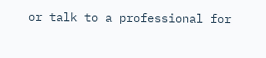or talk to a professional for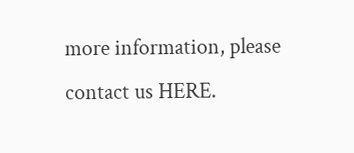more information, please contact us HERE.